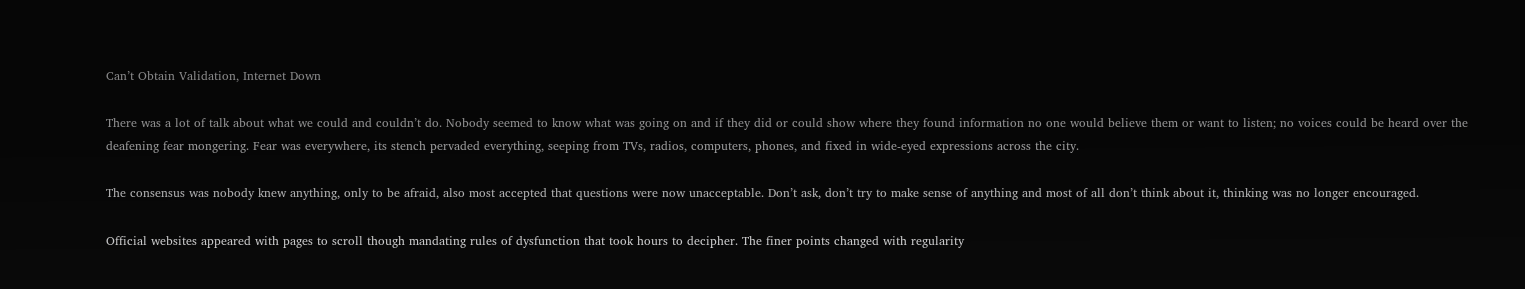Can’t Obtain Validation, Internet Down

There was a lot of talk about what we could and couldn’t do. Nobody seemed to know what was going on and if they did or could show where they found information no one would believe them or want to listen; no voices could be heard over the deafening fear mongering. Fear was everywhere, its stench pervaded everything, seeping from TVs, radios, computers, phones, and fixed in wide-eyed expressions across the city.

The consensus was nobody knew anything, only to be afraid, also most accepted that questions were now unacceptable. Don’t ask, don’t try to make sense of anything and most of all don’t think about it, thinking was no longer encouraged.

Official websites appeared with pages to scroll though mandating rules of dysfunction that took hours to decipher. The finer points changed with regularity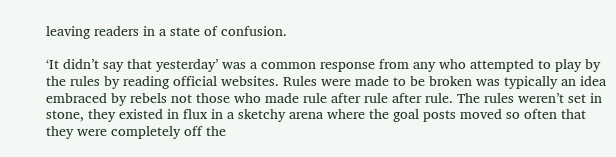leaving readers in a state of confusion.

‘It didn’t say that yesterday’ was a common response from any who attempted to play by the rules by reading official websites. Rules were made to be broken was typically an idea embraced by rebels not those who made rule after rule after rule. The rules weren’t set in stone, they existed in flux in a sketchy arena where the goal posts moved so often that they were completely off the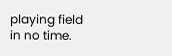playing field in no time.